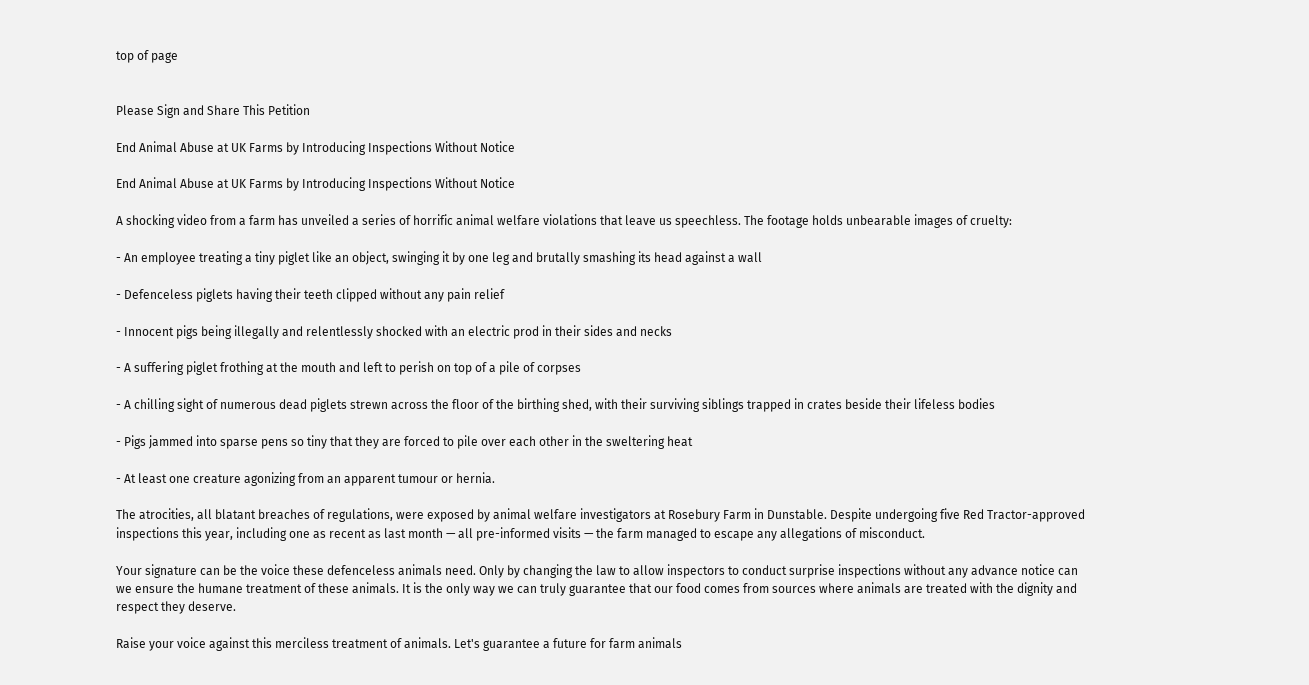top of page


Please Sign and Share This Petition

End Animal Abuse at UK Farms by Introducing Inspections Without Notice

End Animal Abuse at UK Farms by Introducing Inspections Without Notice

A shocking video from a farm has unveiled a series of horrific animal welfare violations that leave us speechless. The footage holds unbearable images of cruelty:

- An employee treating a tiny piglet like an object, swinging it by one leg and brutally smashing its head against a wall

- Defenceless piglets having their teeth clipped without any pain relief

- Innocent pigs being illegally and relentlessly shocked with an electric prod in their sides and necks

- A suffering piglet frothing at the mouth and left to perish on top of a pile of corpses

- A chilling sight of numerous dead piglets strewn across the floor of the birthing shed, with their surviving siblings trapped in crates beside their lifeless bodies

- Pigs jammed into sparse pens so tiny that they are forced to pile over each other in the sweltering heat

- At least one creature agonizing from an apparent tumour or hernia.

The atrocities, all blatant breaches of regulations, were exposed by animal welfare investigators at Rosebury Farm in Dunstable. Despite undergoing five Red Tractor-approved inspections this year, including one as recent as last month — all pre-informed visits — the farm managed to escape any allegations of misconduct.

Your signature can be the voice these defenceless animals need. Only by changing the law to allow inspectors to conduct surprise inspections without any advance notice can we ensure the humane treatment of these animals. It is the only way we can truly guarantee that our food comes from sources where animals are treated with the dignity and respect they deserve.

Raise your voice against this merciless treatment of animals. Let's guarantee a future for farm animals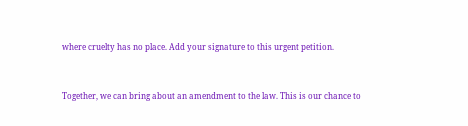where cruelty has no place. Add your signature to this urgent petition.


Together, we can bring about an amendment to the law. This is our chance to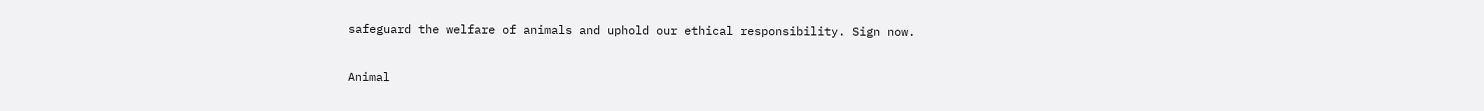safeguard the welfare of animals and uphold our ethical responsibility. Sign now.

Animal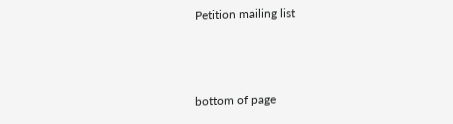Petition mailing list



bottom of page